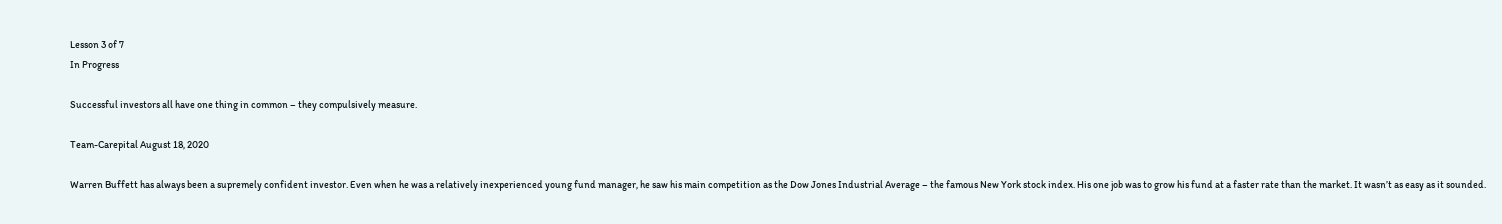Lesson 3 of 7
In Progress

Successful investors all have one thing in common – they compulsively measure.

Team-Carepital August 18, 2020

Warren Buffett has always been a supremely confident investor. Even when he was a relatively inexperienced young fund manager, he saw his main competition as the Dow Jones Industrial Average – the famous New York stock index. His one job was to grow his fund at a faster rate than the market. It wasn’t as easy as it sounded.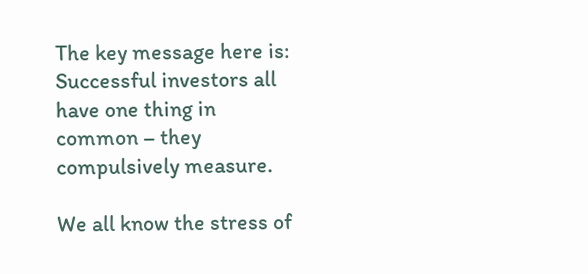The key message here is: Successful investors all have one thing in common – they compulsively measure.

We all know the stress of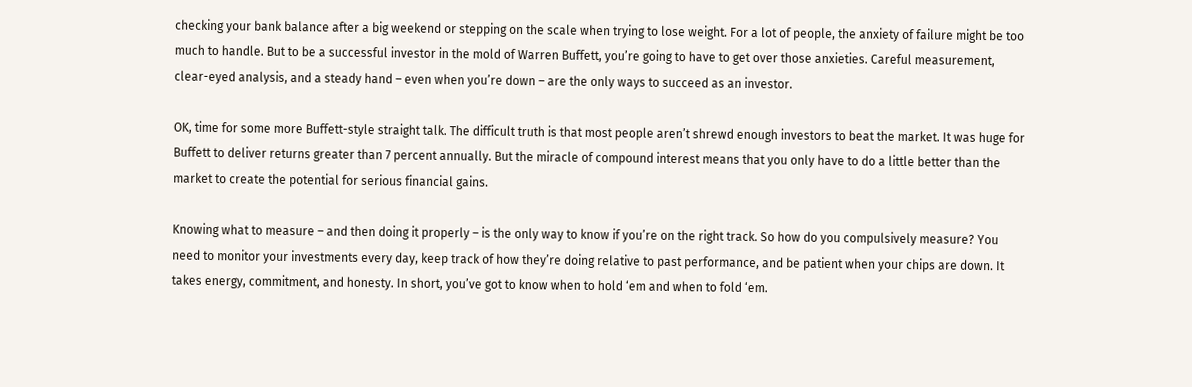checking your bank balance after a big weekend or stepping on the scale when trying to lose weight. For a lot of people, the anxiety of failure might be too much to handle. But to be a successful investor in the mold of Warren Buffett, you’re going to have to get over those anxieties. Careful measurement, clear-eyed analysis, and a steady hand – even when you’re down – are the only ways to succeed as an investor.

OK, time for some more Buffett-style straight talk. The difficult truth is that most people aren’t shrewd enough investors to beat the market. It was huge for Buffett to deliver returns greater than 7 percent annually. But the miracle of compound interest means that you only have to do a little better than the market to create the potential for serious financial gains.

Knowing what to measure – and then doing it properly – is the only way to know if you’re on the right track. So how do you compulsively measure? You need to monitor your investments every day, keep track of how they’re doing relative to past performance, and be patient when your chips are down. It takes energy, commitment, and honesty. In short, you’ve got to know when to hold ‘em and when to fold ‘em.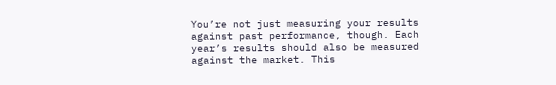You’re not just measuring your results against past performance, though. Each year’s results should also be measured against the market. This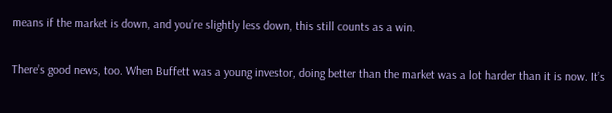means if the market is down, and you’re slightly less down, this still counts as a win.

There’s good news, too. When Buffett was a young investor, doing better than the market was a lot harder than it is now. It’s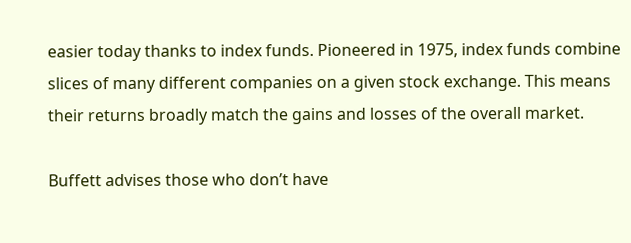easier today thanks to index funds. Pioneered in 1975, index funds combine slices of many different companies on a given stock exchange. This means their returns broadly match the gains and losses of the overall market.

Buffett advises those who don’t have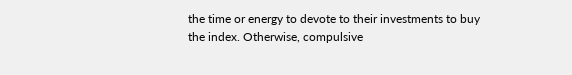the time or energy to devote to their investments to buy the index. Otherwise, compulsive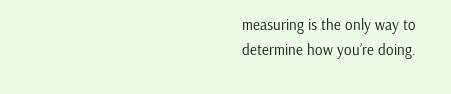measuring is the only way to determine how you’re doing.